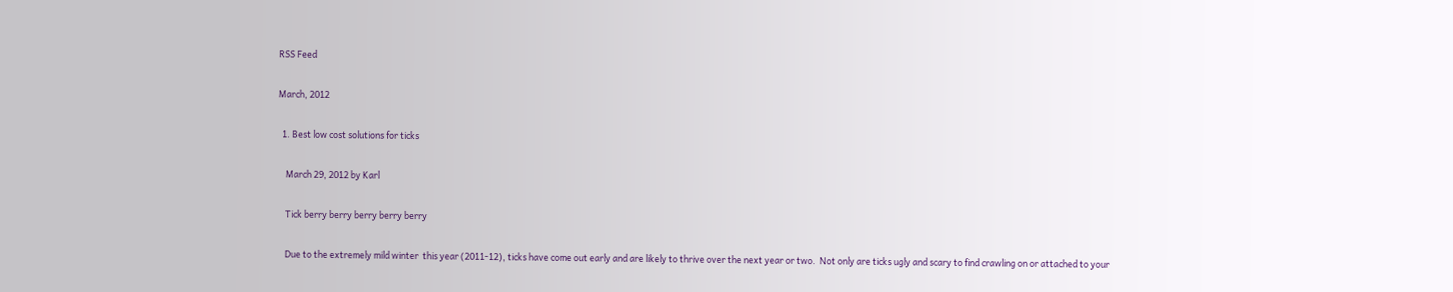RSS Feed

March, 2012

  1. Best low cost solutions for ticks

    March 29, 2012 by Karl

    Tick berry berry berry berry berry

    Due to the extremely mild winter  this year (2011-12), ticks have come out early and are likely to thrive over the next year or two.  Not only are ticks ugly and scary to find crawling on or attached to your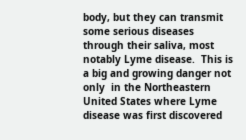body, but they can transmit some serious diseases through their saliva, most notably Lyme disease.  This is a big and growing danger not only  in the Northeastern United States where Lyme disease was first discovered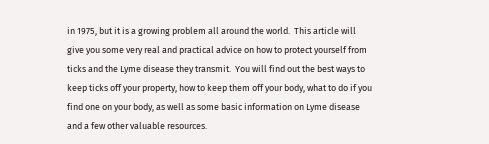in 1975, but it is a growing problem all around the world.  This article will give you some very real and practical advice on how to protect yourself from ticks and the Lyme disease they transmit.  You will find out the best ways to keep ticks off your property, how to keep them off your body, what to do if you find one on your body, as well as some basic information on Lyme disease and a few other valuable resources.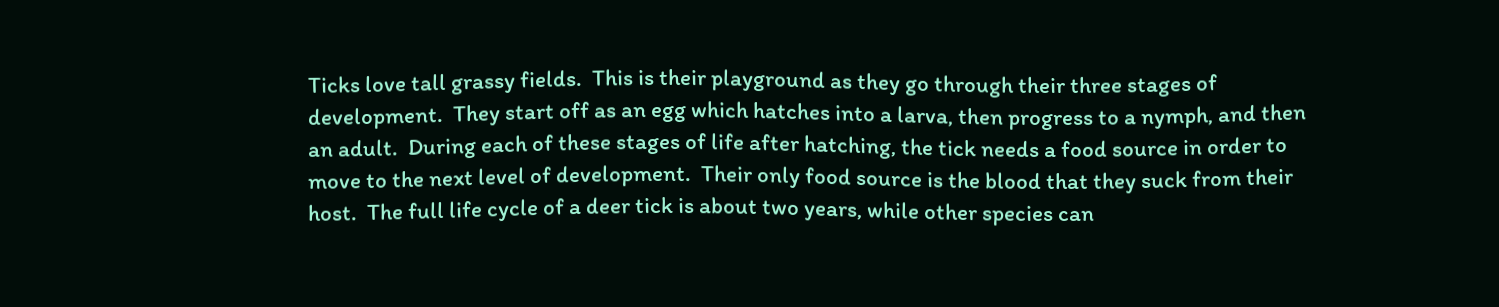Ticks love tall grassy fields.  This is their playground as they go through their three stages of development.  They start off as an egg which hatches into a larva, then progress to a nymph, and then an adult.  During each of these stages of life after hatching, the tick needs a food source in order to move to the next level of development.  Their only food source is the blood that they suck from their host.  The full life cycle of a deer tick is about two years, while other species can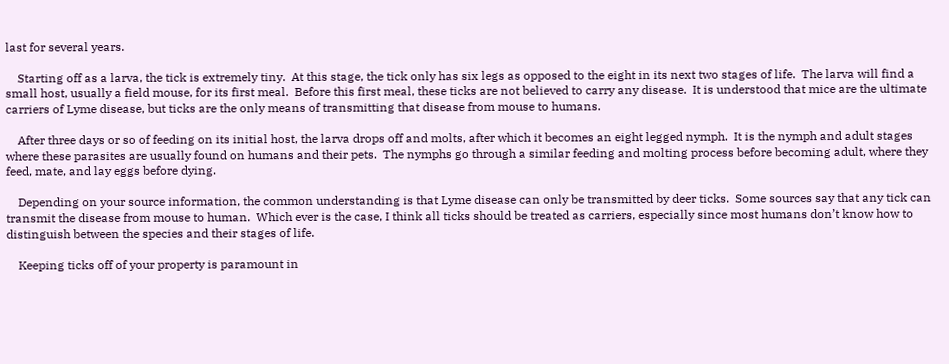last for several years.

    Starting off as a larva, the tick is extremely tiny.  At this stage, the tick only has six legs as opposed to the eight in its next two stages of life.  The larva will find a small host, usually a field mouse, for its first meal.  Before this first meal, these ticks are not believed to carry any disease.  It is understood that mice are the ultimate carriers of Lyme disease, but ticks are the only means of transmitting that disease from mouse to humans.

    After three days or so of feeding on its initial host, the larva drops off and molts, after which it becomes an eight legged nymph.  It is the nymph and adult stages where these parasites are usually found on humans and their pets.  The nymphs go through a similar feeding and molting process before becoming adult, where they feed, mate, and lay eggs before dying.

    Depending on your source information, the common understanding is that Lyme disease can only be transmitted by deer ticks.  Some sources say that any tick can transmit the disease from mouse to human.  Which ever is the case, I think all ticks should be treated as carriers, especially since most humans don’t know how to distinguish between the species and their stages of life.

    Keeping ticks off of your property is paramount in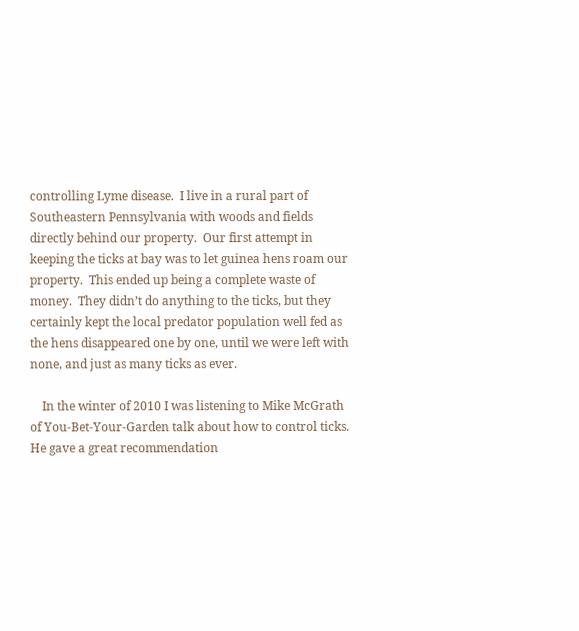controlling Lyme disease.  I live in a rural part of Southeastern Pennsylvania with woods and fields directly behind our property.  Our first attempt in keeping the ticks at bay was to let guinea hens roam our property.  This ended up being a complete waste of money.  They didn’t do anything to the ticks, but they certainly kept the local predator population well fed as the hens disappeared one by one, until we were left with none, and just as many ticks as ever.

    In the winter of 2010 I was listening to Mike McGrath of You-Bet-Your-Garden talk about how to control ticks.  He gave a great recommendation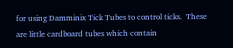for using Damminix Tick Tubes to control ticks.  These are little cardboard tubes which contain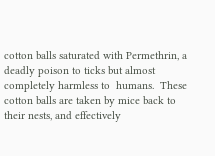cotton balls saturated with Permethrin, a deadly poison to ticks but almost completely harmless to  humans.  These cotton balls are taken by mice back to their nests, and effectively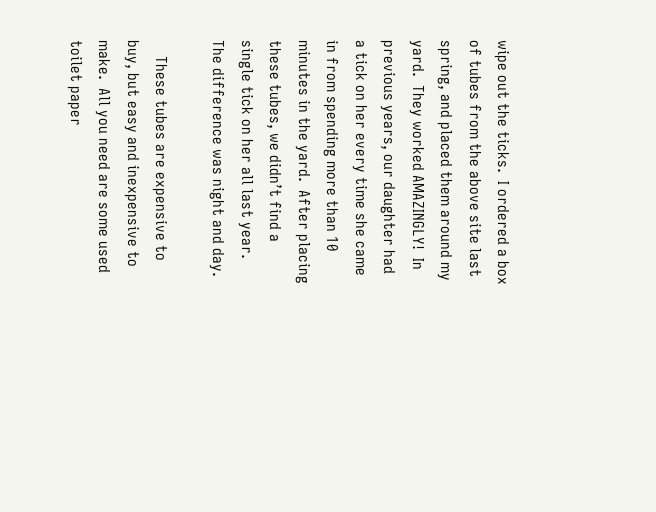wipe out the ticks.  I ordered a box of tubes from the above site last spring, and placed them around my yard.  They worked AMAZINGLY!  In previous years, our daughter had a tick on her every time she came in from spending more than 10 minutes in the yard.  After placing these tubes, we didn’t find a single tick on her all last year.  The difference was night and day.

    These tubes are expensive to buy, but easy and inexpensive to make.  All you need are some used toilet paper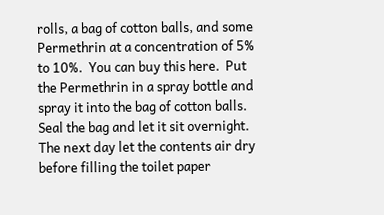rolls, a bag of cotton balls, and some Permethrin at a concentration of 5% to 10%.  You can buy this here.  Put the Permethrin in a spray bottle and spray it into the bag of cotton balls.  Seal the bag and let it sit overnight.  The next day let the contents air dry before filling the toilet paper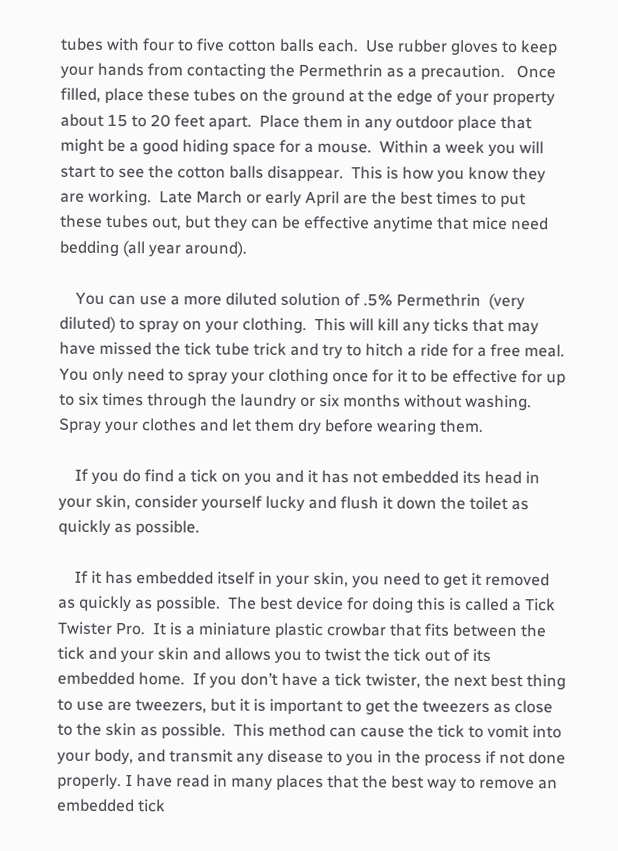tubes with four to five cotton balls each.  Use rubber gloves to keep your hands from contacting the Permethrin as a precaution.   Once filled, place these tubes on the ground at the edge of your property about 15 to 20 feet apart.  Place them in any outdoor place that might be a good hiding space for a mouse.  Within a week you will start to see the cotton balls disappear.  This is how you know they are working.  Late March or early April are the best times to put these tubes out, but they can be effective anytime that mice need bedding (all year around).

    You can use a more diluted solution of .5% Permethrin  (very diluted) to spray on your clothing.  This will kill any ticks that may have missed the tick tube trick and try to hitch a ride for a free meal.  You only need to spray your clothing once for it to be effective for up to six times through the laundry or six months without washing.  Spray your clothes and let them dry before wearing them.

    If you do find a tick on you and it has not embedded its head in your skin, consider yourself lucky and flush it down the toilet as quickly as possible.

    If it has embedded itself in your skin, you need to get it removed as quickly as possible.  The best device for doing this is called a Tick Twister Pro.  It is a miniature plastic crowbar that fits between the tick and your skin and allows you to twist the tick out of its embedded home.  If you don’t have a tick twister, the next best thing to use are tweezers, but it is important to get the tweezers as close to the skin as possible.  This method can cause the tick to vomit into your body, and transmit any disease to you in the process if not done properly. I have read in many places that the best way to remove an embedded tick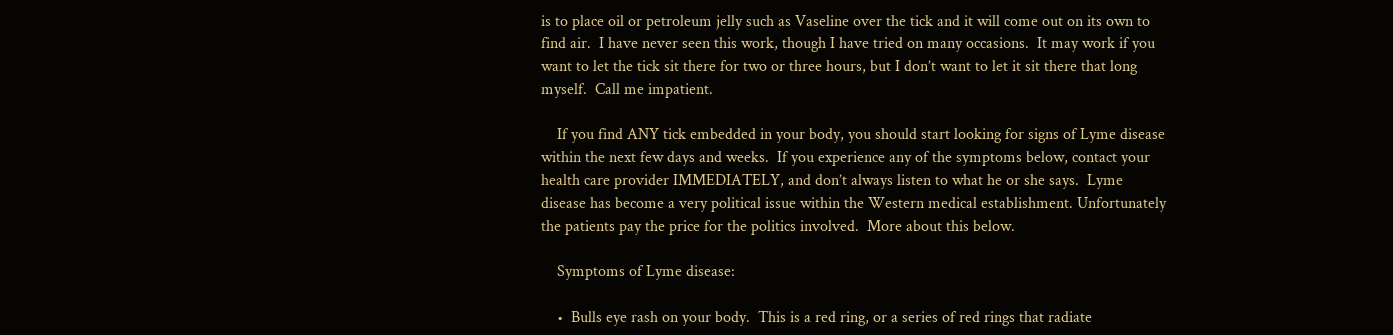is to place oil or petroleum jelly such as Vaseline over the tick and it will come out on its own to find air.  I have never seen this work, though I have tried on many occasions.  It may work if you want to let the tick sit there for two or three hours, but I don’t want to let it sit there that long myself.  Call me impatient.

    If you find ANY tick embedded in your body, you should start looking for signs of Lyme disease within the next few days and weeks.  If you experience any of the symptoms below, contact your health care provider IMMEDIATELY, and don’t always listen to what he or she says.  Lyme disease has become a very political issue within the Western medical establishment. Unfortunately the patients pay the price for the politics involved.  More about this below.

    Symptoms of Lyme disease:

    •  Bulls eye rash on your body.  This is a red ring, or a series of red rings that radiate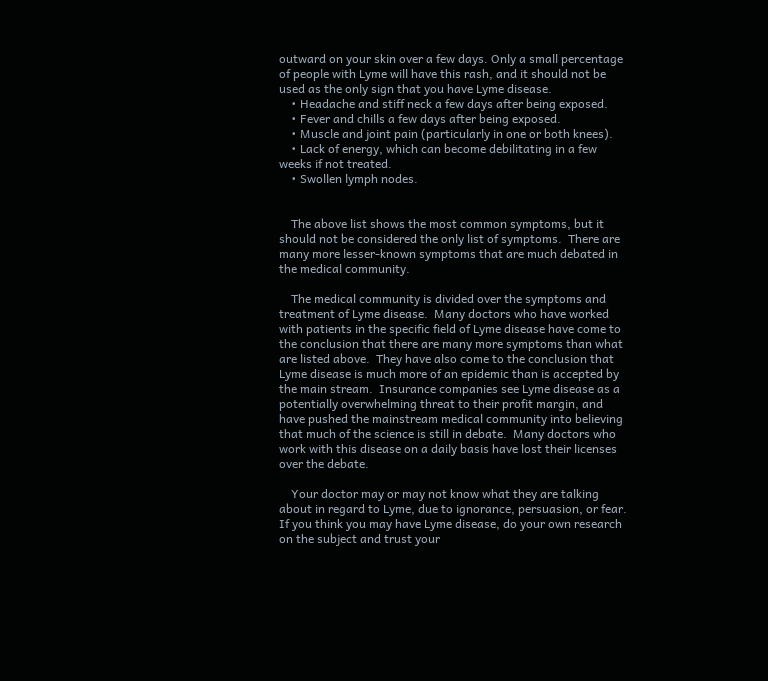outward on your skin over a few days. Only a small percentage of people with Lyme will have this rash, and it should not be  used as the only sign that you have Lyme disease.
    • Headache and stiff neck a few days after being exposed.
    • Fever and chills a few days after being exposed.
    • Muscle and joint pain (particularly in one or both knees).
    • Lack of energy, which can become debilitating in a few weeks if not treated.
    • Swollen lymph nodes.


    The above list shows the most common symptoms, but it should not be considered the only list of symptoms.  There are many more lesser-known symptoms that are much debated in the medical community.

    The medical community is divided over the symptoms and treatment of Lyme disease.  Many doctors who have worked with patients in the specific field of Lyme disease have come to the conclusion that there are many more symptoms than what are listed above.  They have also come to the conclusion that Lyme disease is much more of an epidemic than is accepted by the main stream.  Insurance companies see Lyme disease as a potentially overwhelming threat to their profit margin, and have pushed the mainstream medical community into believing that much of the science is still in debate.  Many doctors who work with this disease on a daily basis have lost their licenses over the debate.

    Your doctor may or may not know what they are talking about in regard to Lyme, due to ignorance, persuasion, or fear.  If you think you may have Lyme disease, do your own research on the subject and trust your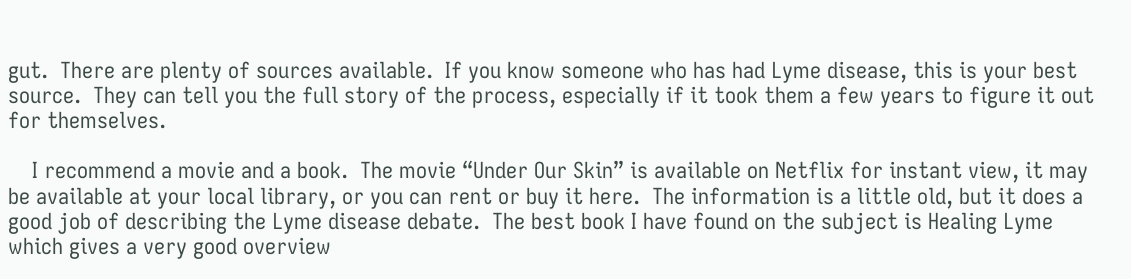gut.  There are plenty of sources available.  If you know someone who has had Lyme disease, this is your best source.  They can tell you the full story of the process, especially if it took them a few years to figure it out for themselves.

    I recommend a movie and a book.  The movie “Under Our Skin” is available on Netflix for instant view, it may be available at your local library, or you can rent or buy it here.  The information is a little old, but it does a good job of describing the Lyme disease debate.  The best book I have found on the subject is Healing Lyme which gives a very good overview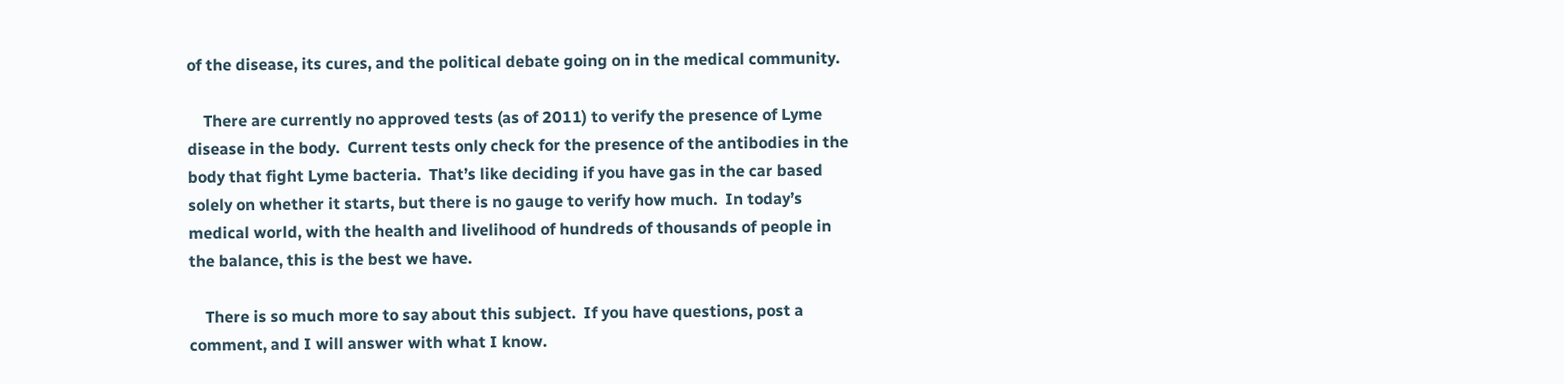of the disease, its cures, and the political debate going on in the medical community.

    There are currently no approved tests (as of 2011) to verify the presence of Lyme disease in the body.  Current tests only check for the presence of the antibodies in the body that fight Lyme bacteria.  That’s like deciding if you have gas in the car based solely on whether it starts, but there is no gauge to verify how much.  In today’s medical world, with the health and livelihood of hundreds of thousands of people in the balance, this is the best we have.

    There is so much more to say about this subject.  If you have questions, post a comment, and I will answer with what I know.